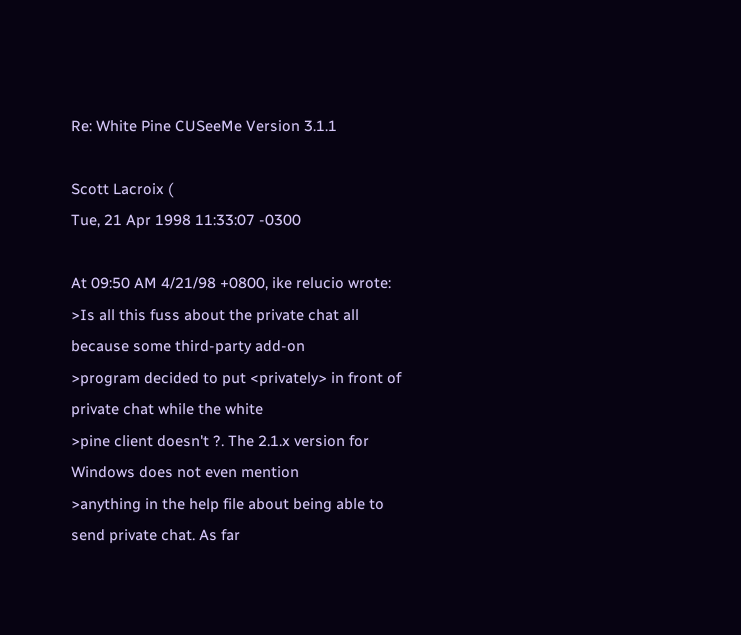Re: White Pine CUSeeMe Version 3.1.1

Scott Lacroix (
Tue, 21 Apr 1998 11:33:07 -0300

At 09:50 AM 4/21/98 +0800, ike relucio wrote:
>Is all this fuss about the private chat all because some third-party add-on
>program decided to put <privately> in front of private chat while the white
>pine client doesn't ?. The 2.1.x version for Windows does not even mention
>anything in the help file about being able to send private chat. As far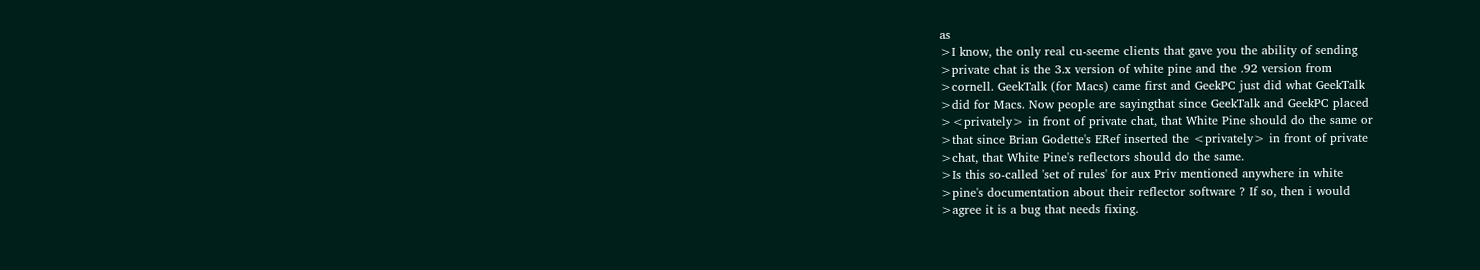as
>I know, the only real cu-seeme clients that gave you the ability of sending
>private chat is the 3.x version of white pine and the .92 version from
>cornell. GeekTalk (for Macs) came first and GeekPC just did what GeekTalk
>did for Macs. Now people are sayingthat since GeekTalk and GeekPC placed
><privately> in front of private chat, that White Pine should do the same or
>that since Brian Godette's ERef inserted the <privately> in front of private
>chat, that White Pine's reflectors should do the same.
>Is this so-called 'set of rules' for aux Priv mentioned anywhere in white
>pine's documentation about their reflector software ? If so, then i would
>agree it is a bug that needs fixing.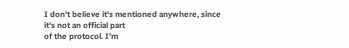I don't believe it's mentioned anywhere, since it's not an official part
of the protocol. I'm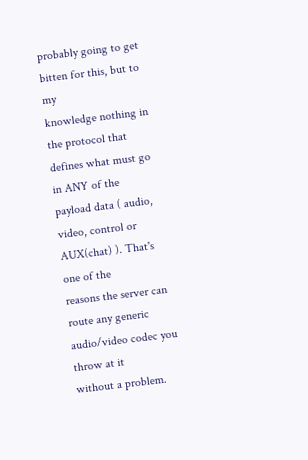probably going to get bitten for this, but to my
knowledge nothing in the protocol that defines what must go in ANY of the
payload data ( audio, video, control or AUX(chat) ). That's one of the
reasons the server can route any generic audio/video codec you throw at it
without a problem.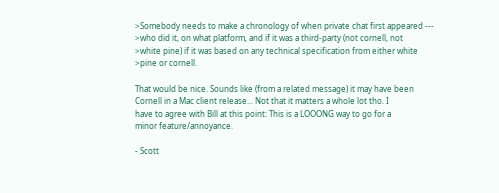>Somebody needs to make a chronology of when private chat first appeared ---
>who did it, on what platform, and if it was a third-party (not cornell, not
>white pine) if it was based on any technical specification from either white
>pine or cornell.

That would be nice. Sounds like (from a related message) it may have been
Cornell in a Mac client release... Not that it matters a whole lot tho. I
have to agree with Bill at this point: This is a LOOONG way to go for a
minor feature/annoyance.

- Scott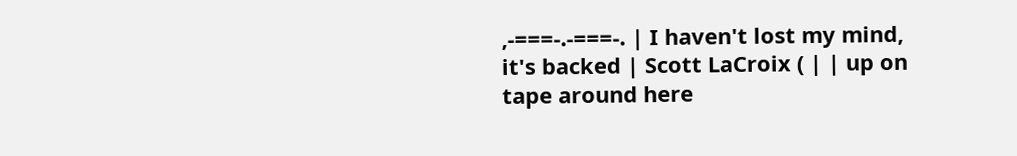,-===-.-===-. | I haven't lost my mind, it's backed | Scott LaCroix ( | | up on tape around here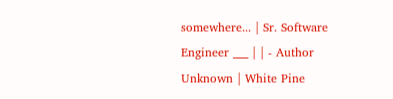somewhere... | Sr. Software Engineer ___ | | - Author Unknown | White Pine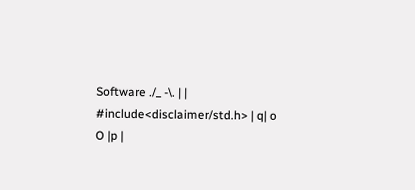Software ./_ -\. | | #include<disclaimer/std.h> | q| o O |p |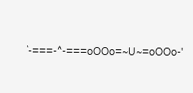`-===-^-===oOOo=~U~=oOOo-'